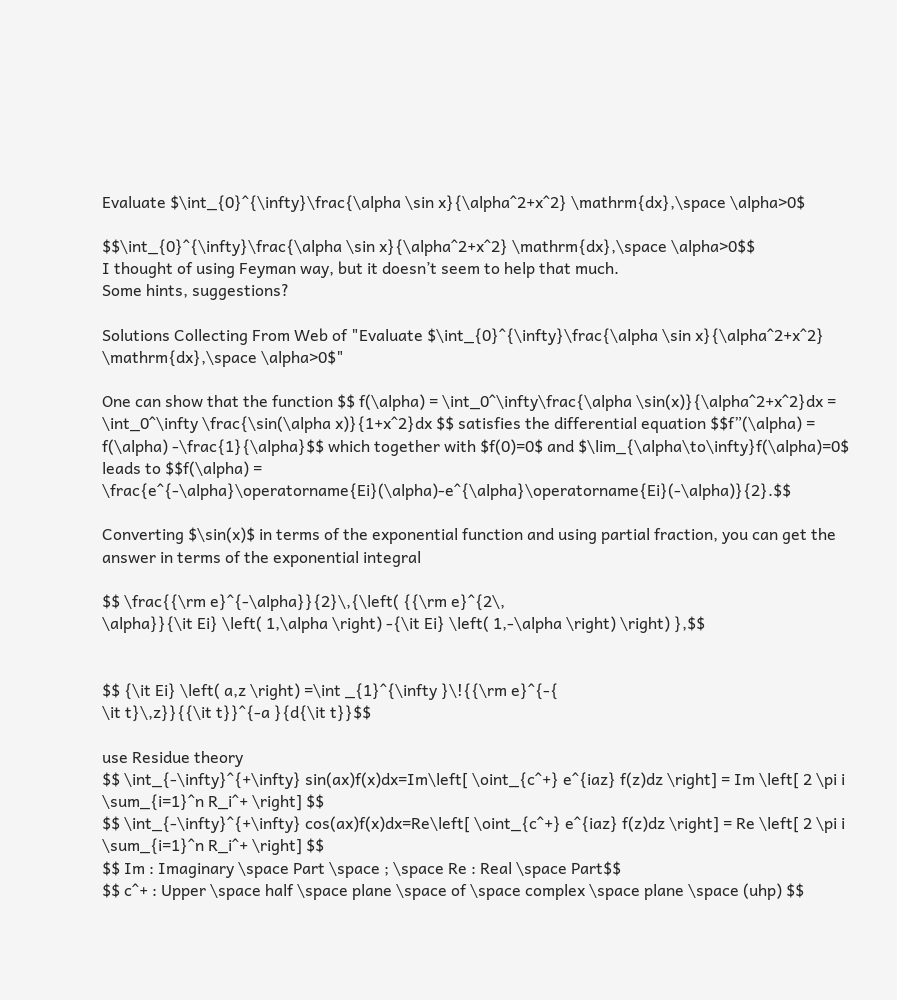Evaluate $\int_{0}^{\infty}\frac{\alpha \sin x}{\alpha^2+x^2} \mathrm{dx},\space \alpha>0$

$$\int_{0}^{\infty}\frac{\alpha \sin x}{\alpha^2+x^2} \mathrm{dx},\space \alpha>0$$
I thought of using Feyman way, but it doesn’t seem to help that much.
Some hints, suggestions?

Solutions Collecting From Web of "Evaluate $\int_{0}^{\infty}\frac{\alpha \sin x}{\alpha^2+x^2} \mathrm{dx},\space \alpha>0$"

One can show that the function $$ f(\alpha) = \int_0^\infty\frac{\alpha \sin(x)}{\alpha^2+x^2}dx = \int_0^\infty \frac{\sin(\alpha x)}{1+x^2}dx $$ satisfies the differential equation $$f”(\alpha) = f(\alpha) -\frac{1}{\alpha}$$ which together with $f(0)=0$ and $\lim_{\alpha\to\infty}f(\alpha)=0$ leads to $$f(\alpha) = \frac{e^{-\alpha}\operatorname{Ei}(\alpha)-e^{\alpha}\operatorname{Ei}(-\alpha)}{2}.$$

Converting $\sin(x)$ in terms of the exponential function and using partial fraction, you can get the answer in terms of the exponential integral

$$ \frac{{\rm e}^{-\alpha}}{2}\,{\left( {{\rm e}^{2\,
\alpha}}{\it Ei} \left( 1,\alpha \right) -{\it Ei} \left( 1,-\alpha \right) \right) },$$


$$ {\it Ei} \left( a,z \right) =\int _{1}^{\infty }\!{{\rm e}^{-{
\it t}\,z}}{{\it t}}^{-a }{d{\it t}}$$

use Residue theory
$$ \int_{-\infty}^{+\infty} sin(ax)f(x)dx=Im\left[ \oint_{c^+} e^{iaz} f(z)dz \right] = Im \left[ 2 \pi i \sum_{i=1}^n R_i^+ \right] $$
$$ \int_{-\infty}^{+\infty} cos(ax)f(x)dx=Re\left[ \oint_{c^+} e^{iaz} f(z)dz \right] = Re \left[ 2 \pi i \sum_{i=1}^n R_i^+ \right] $$
$$ Im : Imaginary \space Part \space ; \space Re : Real \space Part$$
$$ c^+ : Upper \space half \space plane \space of \space complex \space plane \space (uhp) $$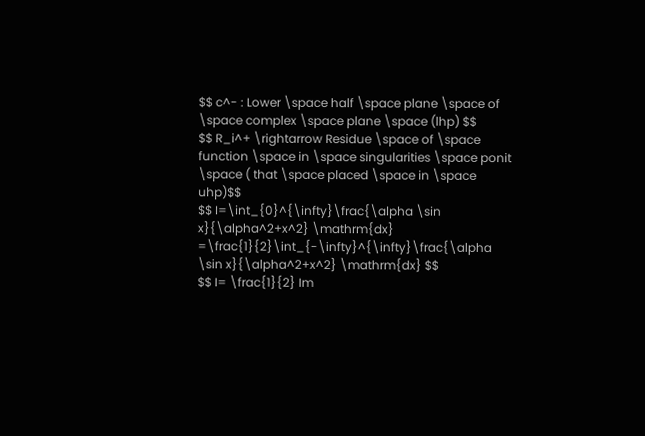$$ c^- : Lower \space half \space plane \space of \space complex \space plane \space (lhp) $$
$$ R_i^+ \rightarrow Residue \space of \space function \space in \space singularities \space ponit \space ( that \space placed \space in \space uhp)$$
$$ I=\int_{0}^{\infty}\frac{\alpha \sin x}{\alpha^2+x^2} \mathrm{dx} =\frac{1}{2}\int_{-\infty}^{\infty}\frac{\alpha \sin x}{\alpha^2+x^2} \mathrm{dx} $$
$$ I= \frac{1}{2} Im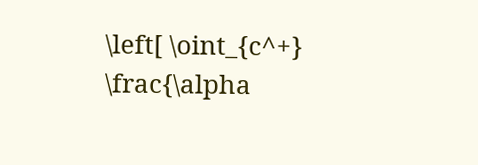\left[ \oint_{c^+} \frac{\alpha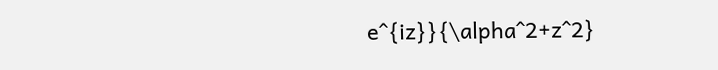e^{iz}}{\alpha^2+z^2}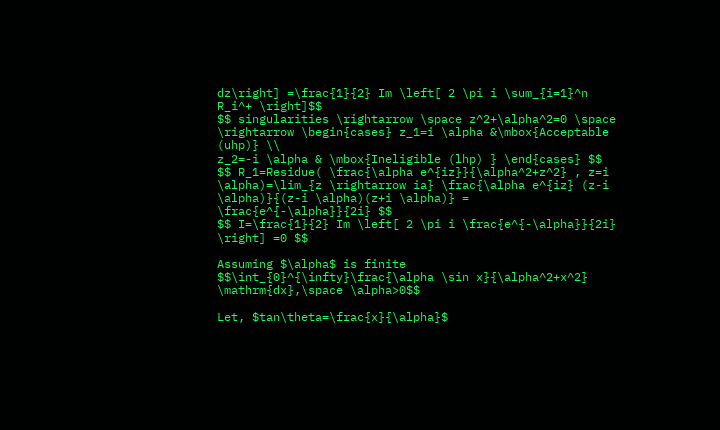dz\right] =\frac{1}{2} Im \left[ 2 \pi i \sum_{i=1}^n R_i^+ \right]$$
$$ singularities \rightarrow \space z^2+\alpha^2=0 \space \rightarrow \begin{cases} z_1=i \alpha &\mbox{Acceptable (uhp)} \\
z_2=-i \alpha & \mbox{Ineligible (lhp) } \end{cases} $$
$$ R_1=Residue( \frac{\alpha e^{iz}}{\alpha^2+z^2} , z=i \alpha)=\lim_{z \rightarrow ia} \frac{\alpha e^{iz} (z-i \alpha)}{(z-i \alpha)(z+i \alpha)} = \frac{e^{-\alpha}}{2i} $$
$$ I=\frac{1}{2} Im \left[ 2 \pi i \frac{e^{-\alpha}}{2i} \right] =0 $$

Assuming $\alpha$ is finite
$$\int_{0}^{\infty}\frac{\alpha \sin x}{\alpha^2+x^2} \mathrm{dx},\space \alpha>0$$

Let, $tan\theta=\frac{x}{\alpha}$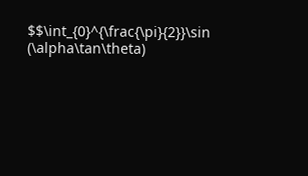$$\int_{0}^{\frac{\pi}{2}}\sin (\alpha\tan\theta)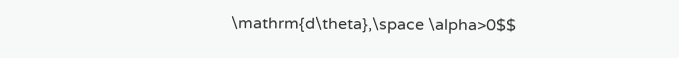\mathrm{d\theta},\space \alpha>0$$